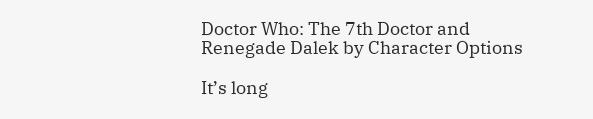Doctor Who: The 7th Doctor and Renegade Dalek by Character Options

It’s long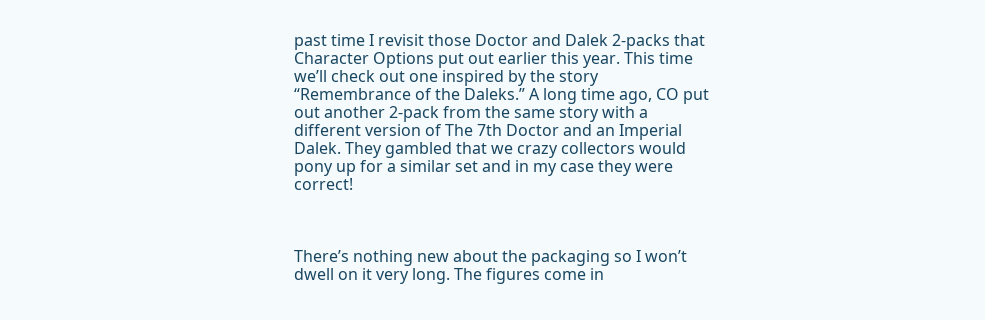past time I revisit those Doctor and Dalek 2-packs that Character Options put out earlier this year. This time we’ll check out one inspired by the story “Remembrance of the Daleks.” A long time ago, CO put out another 2-pack from the same story with a different version of The 7th Doctor and an Imperial Dalek. They gambled that we crazy collectors would pony up for a similar set and in my case they were correct!



There’s nothing new about the packaging so I won’t dwell on it very long. The figures come in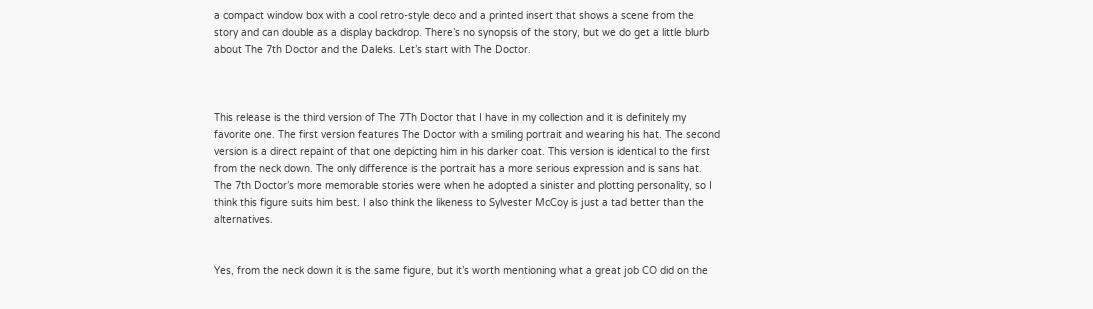a compact window box with a cool retro-style deco and a printed insert that shows a scene from the story and can double as a display backdrop. There’s no synopsis of the story, but we do get a little blurb about The 7th Doctor and the Daleks. Let’s start with The Doctor.



This release is the third version of The 7Th Doctor that I have in my collection and it is definitely my favorite one. The first version features The Doctor with a smiling portrait and wearing his hat. The second version is a direct repaint of that one depicting him in his darker coat. This version is identical to the first from the neck down. The only difference is the portrait has a more serious expression and is sans hat. The 7th Doctor’s more memorable stories were when he adopted a sinister and plotting personality, so I think this figure suits him best. I also think the likeness to Sylvester McCoy is just a tad better than the alternatives.


Yes, from the neck down it is the same figure, but it’s worth mentioning what a great job CO did on the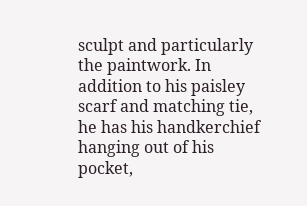sculpt and particularly the paintwork. In addition to his paisley scarf and matching tie, he has his handkerchief hanging out of his pocket,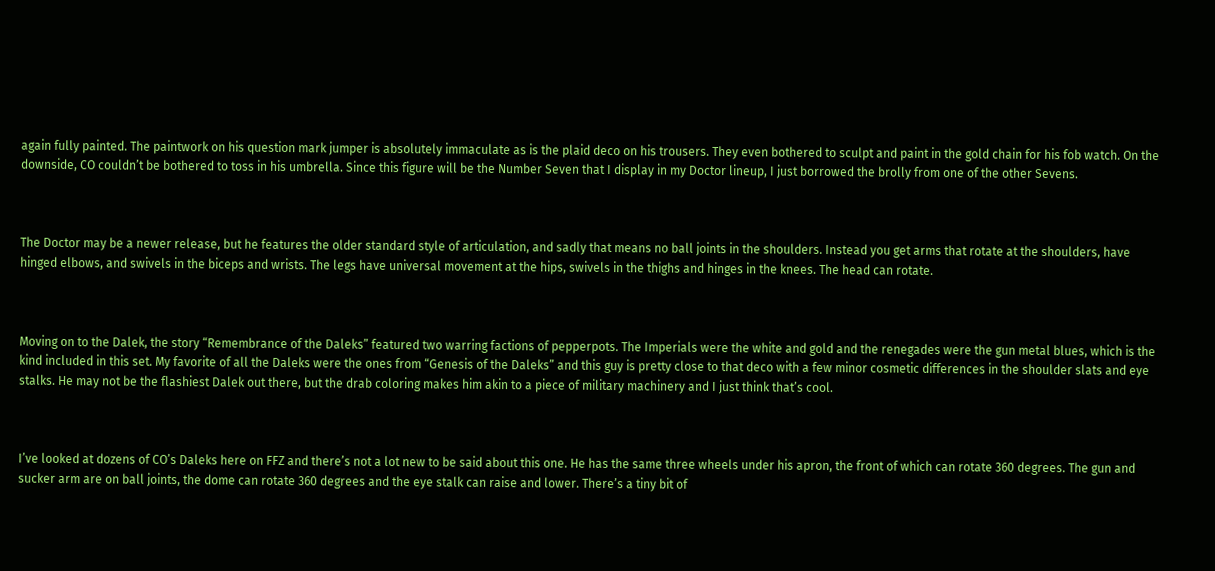again fully painted. The paintwork on his question mark jumper is absolutely immaculate as is the plaid deco on his trousers. They even bothered to sculpt and paint in the gold chain for his fob watch. On the downside, CO couldn’t be bothered to toss in his umbrella. Since this figure will be the Number Seven that I display in my Doctor lineup, I just borrowed the brolly from one of the other Sevens.



The Doctor may be a newer release, but he features the older standard style of articulation, and sadly that means no ball joints in the shoulders. Instead you get arms that rotate at the shoulders, have hinged elbows, and swivels in the biceps and wrists. The legs have universal movement at the hips, swivels in the thighs and hinges in the knees. The head can rotate.



Moving on to the Dalek, the story “Remembrance of the Daleks” featured two warring factions of pepperpots. The Imperials were the white and gold and the renegades were the gun metal blues, which is the kind included in this set. My favorite of all the Daleks were the ones from “Genesis of the Daleks” and this guy is pretty close to that deco with a few minor cosmetic differences in the shoulder slats and eye stalks. He may not be the flashiest Dalek out there, but the drab coloring makes him akin to a piece of military machinery and I just think that’s cool.



I’ve looked at dozens of CO’s Daleks here on FFZ and there’s not a lot new to be said about this one. He has the same three wheels under his apron, the front of which can rotate 360 degrees. The gun and sucker arm are on ball joints, the dome can rotate 360 degrees and the eye stalk can raise and lower. There’s a tiny bit of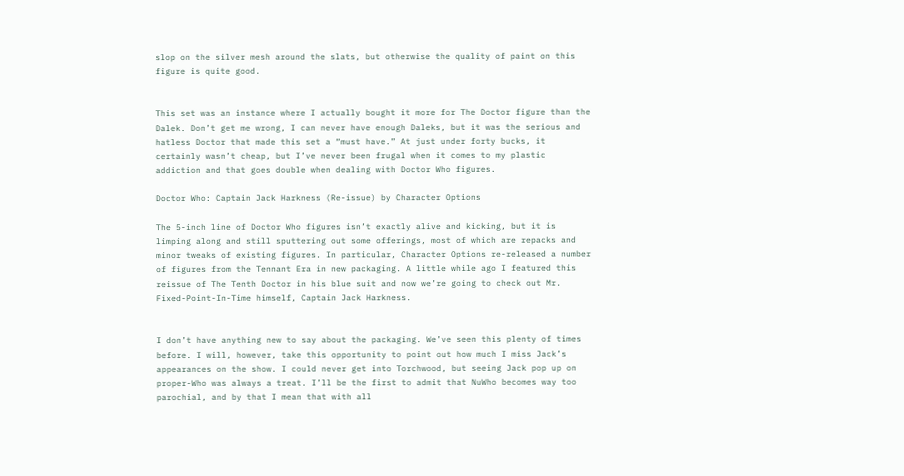slop on the silver mesh around the slats, but otherwise the quality of paint on this figure is quite good.


This set was an instance where I actually bought it more for The Doctor figure than the Dalek. Don’t get me wrong, I can never have enough Daleks, but it was the serious and hatless Doctor that made this set a “must have.” At just under forty bucks, it certainly wasn’t cheap, but I’ve never been frugal when it comes to my plastic addiction and that goes double when dealing with Doctor Who figures.

Doctor Who: Captain Jack Harkness (Re-issue) by Character Options

The 5-inch line of Doctor Who figures isn’t exactly alive and kicking, but it is limping along and still sputtering out some offerings, most of which are repacks and minor tweaks of existing figures. In particular, Character Options re-released a number of figures from the Tennant Era in new packaging. A little while ago I featured this reissue of The Tenth Doctor in his blue suit and now we’re going to check out Mr. Fixed-Point-In-Time himself, Captain Jack Harkness.


I don’t have anything new to say about the packaging. We’ve seen this plenty of times before. I will, however, take this opportunity to point out how much I miss Jack’s appearances on the show. I could never get into Torchwood, but seeing Jack pop up on proper-Who was always a treat. I’ll be the first to admit that NuWho becomes way too parochial, and by that I mean that with all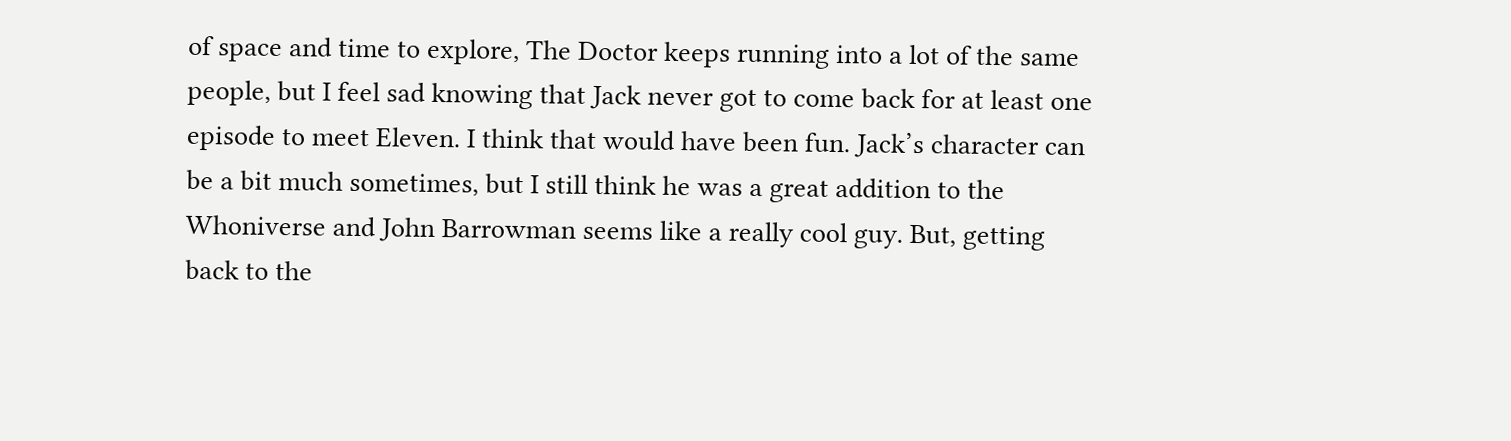of space and time to explore, The Doctor keeps running into a lot of the same people, but I feel sad knowing that Jack never got to come back for at least one episode to meet Eleven. I think that would have been fun. Jack’s character can be a bit much sometimes, but I still think he was a great addition to the Whoniverse and John Barrowman seems like a really cool guy. But, getting back to the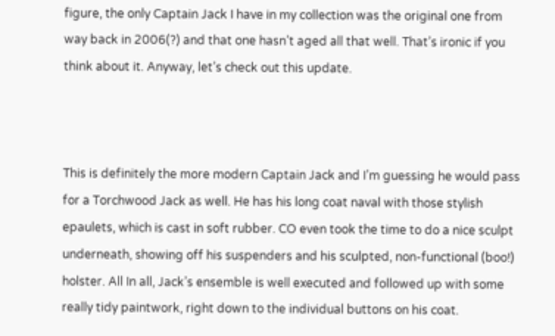figure, the only Captain Jack I have in my collection was the original one from way back in 2006(?) and that one hasn’t aged all that well. That’s ironic if you think about it. Anyway, let’s check out this update.



This is definitely the more modern Captain Jack and I’m guessing he would pass for a Torchwood Jack as well. He has his long coat naval with those stylish epaulets, which is cast in soft rubber. CO even took the time to do a nice sculpt underneath, showing off his suspenders and his sculpted, non-functional (boo!) holster. All In all, Jack’s ensemble is well executed and followed up with some really tidy paintwork, right down to the individual buttons on his coat.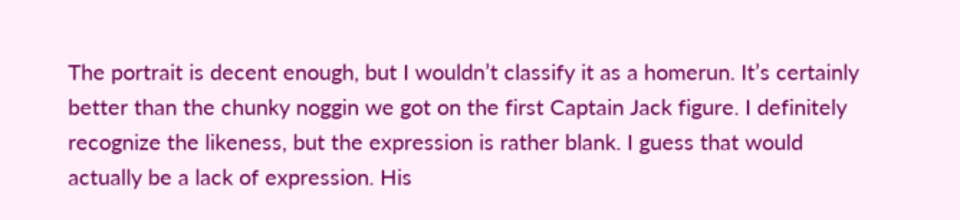The portrait is decent enough, but I wouldn’t classify it as a homerun. It’s certainly better than the chunky noggin we got on the first Captain Jack figure. I definitely recognize the likeness, but the expression is rather blank. I guess that would actually be a lack of expression. His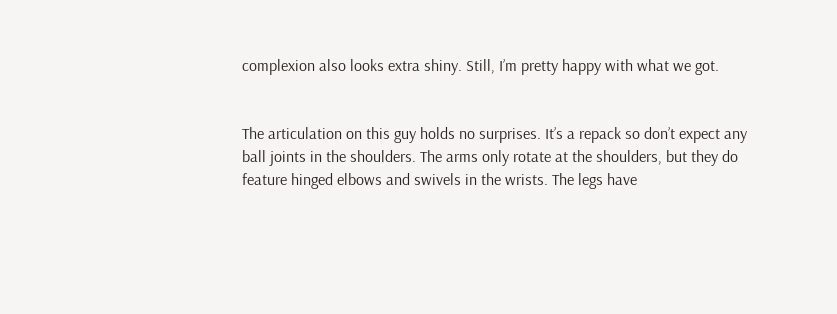complexion also looks extra shiny. Still, I’m pretty happy with what we got.


The articulation on this guy holds no surprises. It’s a repack so don’t expect any ball joints in the shoulders. The arms only rotate at the shoulders, but they do feature hinged elbows and swivels in the wrists. The legs have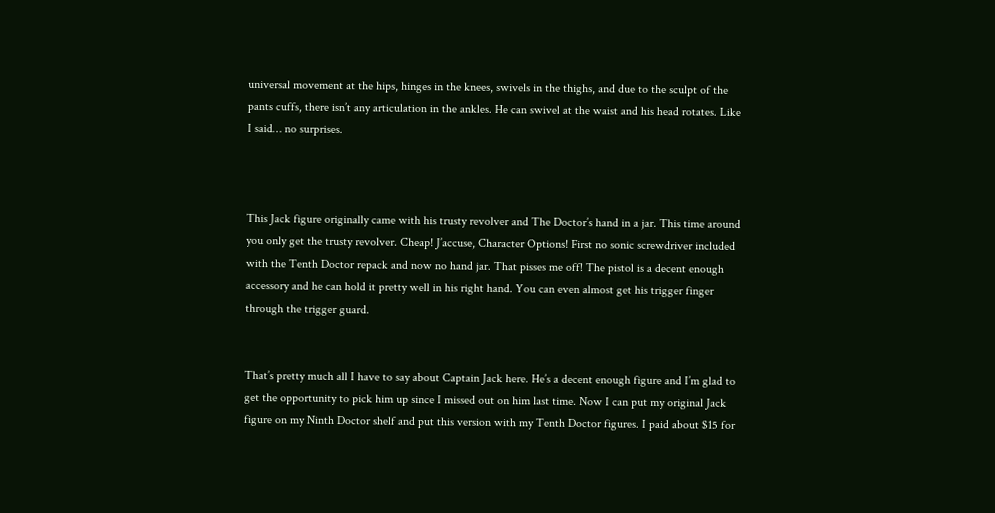universal movement at the hips, hinges in the knees, swivels in the thighs, and due to the sculpt of the pants cuffs, there isn’t any articulation in the ankles. He can swivel at the waist and his head rotates. Like I said… no surprises.



This Jack figure originally came with his trusty revolver and The Doctor’s hand in a jar. This time around you only get the trusty revolver. Cheap! J’accuse, Character Options! First no sonic screwdriver included with the Tenth Doctor repack and now no hand jar. That pisses me off! The pistol is a decent enough accessory and he can hold it pretty well in his right hand. You can even almost get his trigger finger through the trigger guard.


That’s pretty much all I have to say about Captain Jack here. He’s a decent enough figure and I’m glad to get the opportunity to pick him up since I missed out on him last time. Now I can put my original Jack figure on my Ninth Doctor shelf and put this version with my Tenth Doctor figures. I paid about $15 for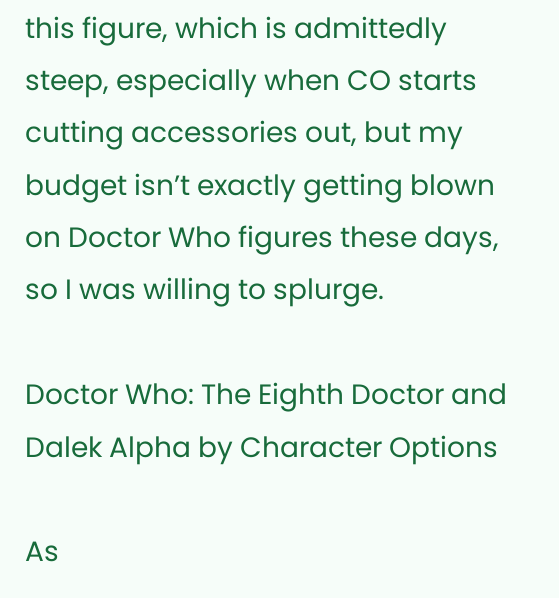this figure, which is admittedly steep, especially when CO starts cutting accessories out, but my budget isn’t exactly getting blown on Doctor Who figures these days, so I was willing to splurge.

Doctor Who: The Eighth Doctor and Dalek Alpha by Character Options

As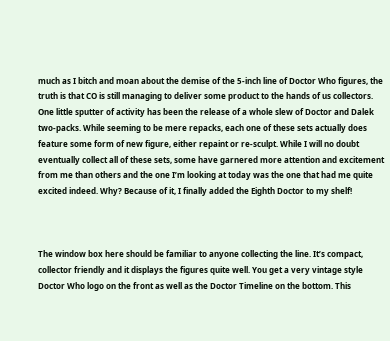much as I bitch and moan about the demise of the 5-inch line of Doctor Who figures, the truth is that CO is still managing to deliver some product to the hands of us collectors. One little sputter of activity has been the release of a whole slew of Doctor and Dalek two-packs. While seeming to be mere repacks, each one of these sets actually does feature some form of new figure, either repaint or re-sculpt. While I will no doubt eventually collect all of these sets, some have garnered more attention and excitement from me than others and the one I’m looking at today was the one that had me quite excited indeed. Why? Because of it, I finally added the Eighth Doctor to my shelf!



The window box here should be familiar to anyone collecting the line. It’s compact, collector friendly and it displays the figures quite well. You get a very vintage style Doctor Who logo on the front as well as the Doctor Timeline on the bottom. This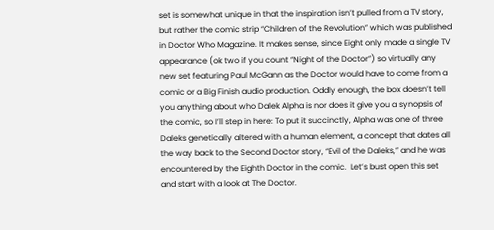set is somewhat unique in that the inspiration isn’t pulled from a TV story, but rather the comic strip “Children of the Revolution” which was published in Doctor Who Magazine. It makes sense, since Eight only made a single TV appearance (ok two if you count “Night of the Doctor”) so virtually any new set featuring Paul McGann as the Doctor would have to come from a comic or a Big Finish audio production. Oddly enough, the box doesn’t tell you anything about who Dalek Alpha is nor does it give you a synopsis of the comic, so I’ll step in here: To put it succinctly, Alpha was one of three Daleks genetically altered with a human element, a concept that dates all the way back to the Second Doctor story, “Evil of the Daleks,” and he was encountered by the Eighth Doctor in the comic.  Let’s bust open this set and start with a look at The Doctor.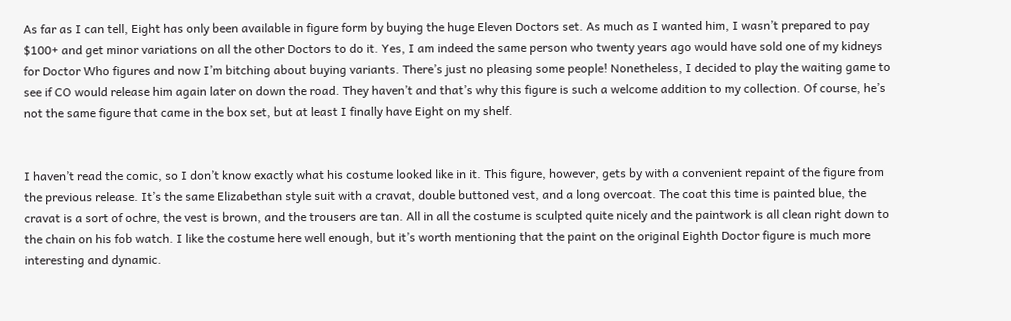As far as I can tell, Eight has only been available in figure form by buying the huge Eleven Doctors set. As much as I wanted him, I wasn’t prepared to pay $100+ and get minor variations on all the other Doctors to do it. Yes, I am indeed the same person who twenty years ago would have sold one of my kidneys for Doctor Who figures and now I’m bitching about buying variants. There’s just no pleasing some people! Nonetheless, I decided to play the waiting game to see if CO would release him again later on down the road. They haven’t and that’s why this figure is such a welcome addition to my collection. Of course, he’s not the same figure that came in the box set, but at least I finally have Eight on my shelf.


I haven’t read the comic, so I don’t know exactly what his costume looked like in it. This figure, however, gets by with a convenient repaint of the figure from the previous release. It’s the same Elizabethan style suit with a cravat, double buttoned vest, and a long overcoat. The coat this time is painted blue, the cravat is a sort of ochre, the vest is brown, and the trousers are tan. All in all the costume is sculpted quite nicely and the paintwork is all clean right down to the chain on his fob watch. I like the costume here well enough, but it’s worth mentioning that the paint on the original Eighth Doctor figure is much more interesting and dynamic.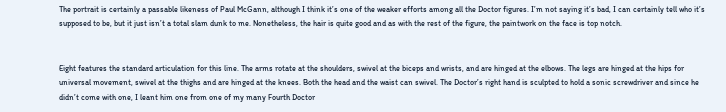The portrait is certainly a passable likeness of Paul McGann, although I think it’s one of the weaker efforts among all the Doctor figures. I’m not saying it’s bad, I can certainly tell who it’s supposed to be, but it just isn’t a total slam dunk to me. Nonetheless, the hair is quite good and as with the rest of the figure, the paintwork on the face is top notch.


Eight features the standard articulation for this line. The arms rotate at the shoulders, swivel at the biceps and wrists, and are hinged at the elbows. The legs are hinged at the hips for universal movement, swivel at the thighs and are hinged at the knees. Both the head and the waist can swivel. The Doctor’s right hand is sculpted to hold a sonic screwdriver and since he didn’t come with one, I leant him one from one of my many Fourth Doctor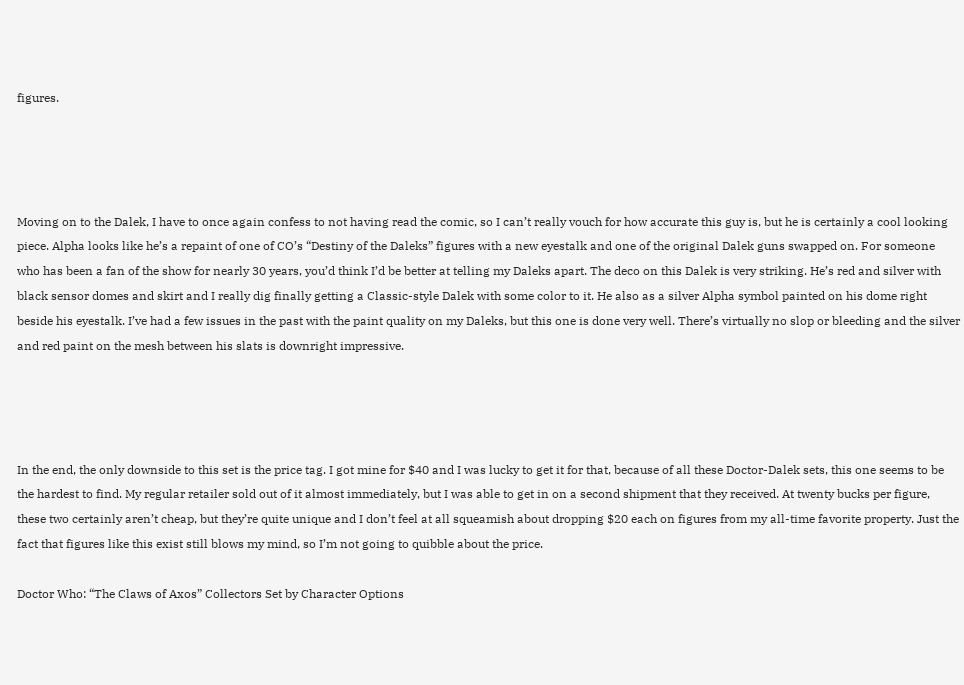figures.




Moving on to the Dalek, I have to once again confess to not having read the comic, so I can’t really vouch for how accurate this guy is, but he is certainly a cool looking piece. Alpha looks like he’s a repaint of one of CO’s “Destiny of the Daleks” figures with a new eyestalk and one of the original Dalek guns swapped on. For someone who has been a fan of the show for nearly 30 years, you’d think I’d be better at telling my Daleks apart. The deco on this Dalek is very striking. He’s red and silver with black sensor domes and skirt and I really dig finally getting a Classic-style Dalek with some color to it. He also as a silver Alpha symbol painted on his dome right beside his eyestalk. I’ve had a few issues in the past with the paint quality on my Daleks, but this one is done very well. There’s virtually no slop or bleeding and the silver and red paint on the mesh between his slats is downright impressive.




In the end, the only downside to this set is the price tag. I got mine for $40 and I was lucky to get it for that, because of all these Doctor-Dalek sets, this one seems to be the hardest to find. My regular retailer sold out of it almost immediately, but I was able to get in on a second shipment that they received. At twenty bucks per figure, these two certainly aren’t cheap, but they’re quite unique and I don’t feel at all squeamish about dropping $20 each on figures from my all-time favorite property. Just the fact that figures like this exist still blows my mind, so I’m not going to quibble about the price.

Doctor Who: “The Claws of Axos” Collectors Set by Character Options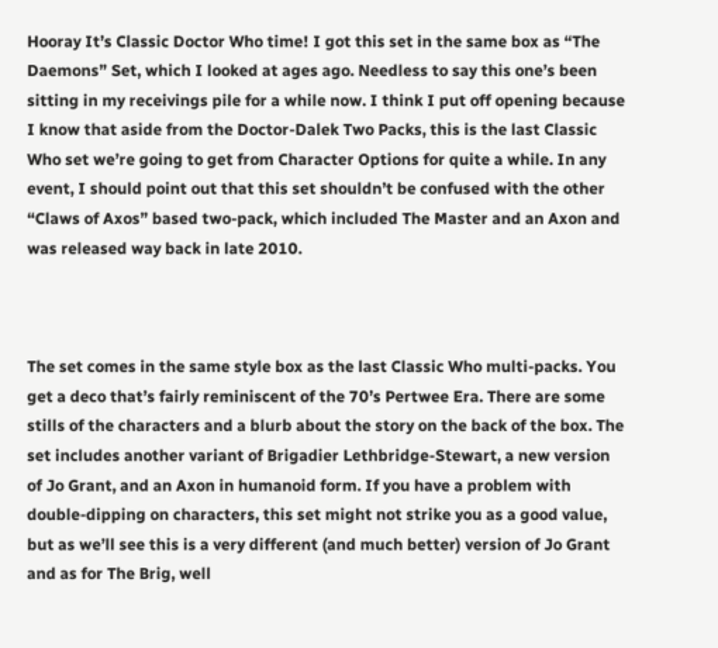Hooray It’s Classic Doctor Who time! I got this set in the same box as “The Daemons” Set, which I looked at ages ago. Needless to say this one’s been sitting in my receivings pile for a while now. I think I put off opening because I know that aside from the Doctor-Dalek Two Packs, this is the last Classic Who set we’re going to get from Character Options for quite a while. In any event, I should point out that this set shouldn’t be confused with the other “Claws of Axos” based two-pack, which included The Master and an Axon and was released way back in late 2010.



The set comes in the same style box as the last Classic Who multi-packs. You get a deco that’s fairly reminiscent of the 70’s Pertwee Era. There are some stills of the characters and a blurb about the story on the back of the box. The set includes another variant of Brigadier Lethbridge-Stewart, a new version of Jo Grant, and an Axon in humanoid form. If you have a problem with double-dipping on characters, this set might not strike you as a good value, but as we’ll see this is a very different (and much better) version of Jo Grant and as for The Brig, well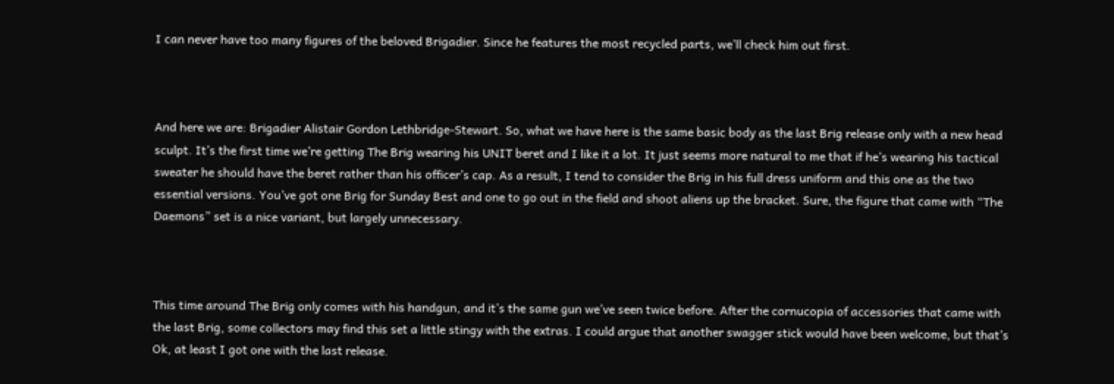I can never have too many figures of the beloved Brigadier. Since he features the most recycled parts, we’ll check him out first.



And here we are: Brigadier Alistair Gordon Lethbridge-Stewart. So, what we have here is the same basic body as the last Brig release only with a new head sculpt. It’s the first time we’re getting The Brig wearing his UNIT beret and I like it a lot. It just seems more natural to me that if he’s wearing his tactical sweater he should have the beret rather than his officer’s cap. As a result, I tend to consider the Brig in his full dress uniform and this one as the two essential versions. You’ve got one Brig for Sunday Best and one to go out in the field and shoot aliens up the bracket. Sure, the figure that came with “The Daemons” set is a nice variant, but largely unnecessary.



This time around The Brig only comes with his handgun, and it’s the same gun we’ve seen twice before. After the cornucopia of accessories that came with the last Brig, some collectors may find this set a little stingy with the extras. I could argue that another swagger stick would have been welcome, but that’s Ok, at least I got one with the last release.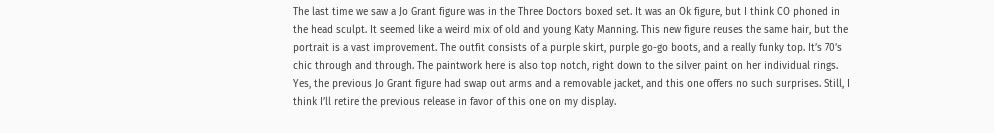The last time we saw a Jo Grant figure was in the Three Doctors boxed set. It was an Ok figure, but I think CO phoned in the head sculpt. It seemed like a weird mix of old and young Katy Manning. This new figure reuses the same hair, but the portrait is a vast improvement. The outfit consists of a purple skirt, purple go-go boots, and a really funky top. It’s 70’s chic through and through. The paintwork here is also top notch, right down to the silver paint on her individual rings. Yes, the previous Jo Grant figure had swap out arms and a removable jacket, and this one offers no such surprises. Still, I think I’ll retire the previous release in favor of this one on my display.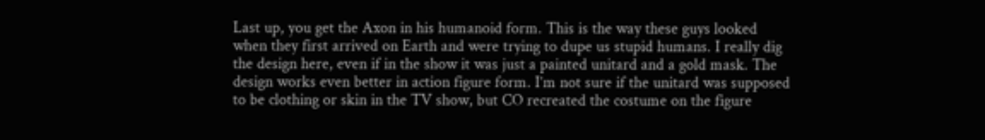Last up, you get the Axon in his humanoid form. This is the way these guys looked when they first arrived on Earth and were trying to dupe us stupid humans. I really dig the design here, even if in the show it was just a painted unitard and a gold mask. The design works even better in action figure form. I’m not sure if the unitard was supposed to be clothing or skin in the TV show, but CO recreated the costume on the figure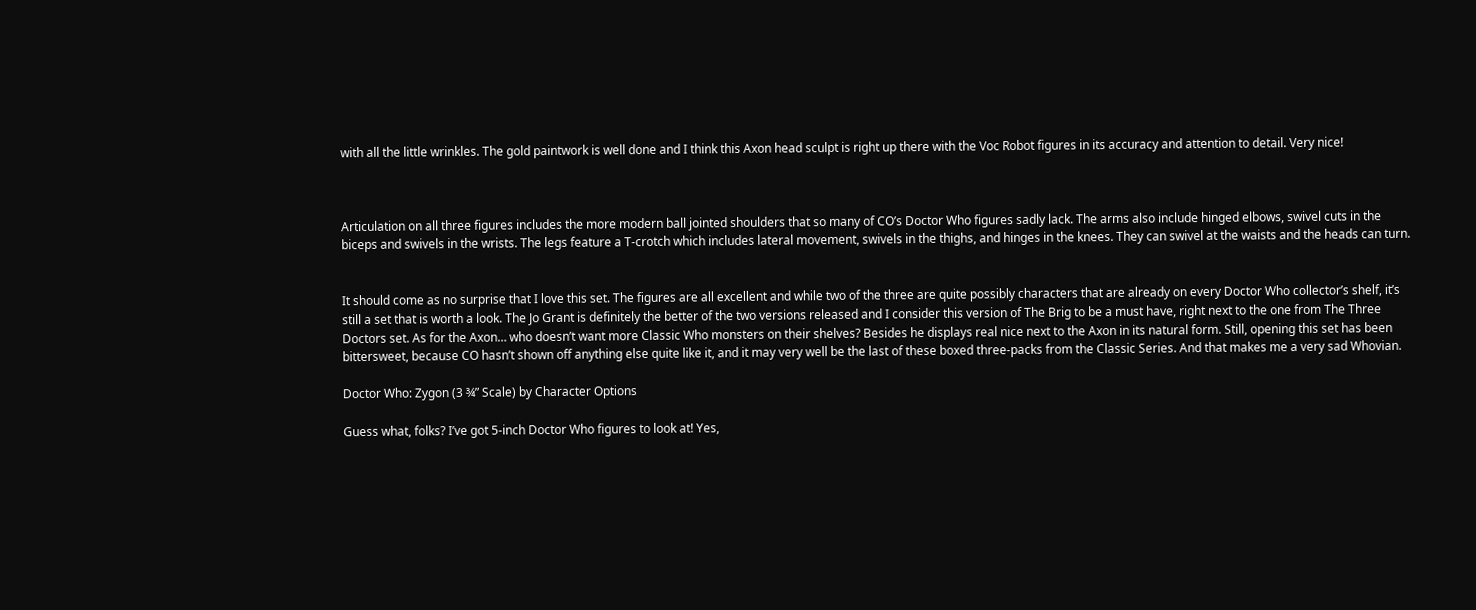with all the little wrinkles. The gold paintwork is well done and I think this Axon head sculpt is right up there with the Voc Robot figures in its accuracy and attention to detail. Very nice!



Articulation on all three figures includes the more modern ball jointed shoulders that so many of CO’s Doctor Who figures sadly lack. The arms also include hinged elbows, swivel cuts in the biceps and swivels in the wrists. The legs feature a T-crotch which includes lateral movement, swivels in the thighs, and hinges in the knees. They can swivel at the waists and the heads can turn.


It should come as no surprise that I love this set. The figures are all excellent and while two of the three are quite possibly characters that are already on every Doctor Who collector’s shelf, it’s still a set that is worth a look. The Jo Grant is definitely the better of the two versions released and I consider this version of The Brig to be a must have, right next to the one from The Three Doctors set. As for the Axon… who doesn’t want more Classic Who monsters on their shelves? Besides he displays real nice next to the Axon in its natural form. Still, opening this set has been bittersweet, because CO hasn’t shown off anything else quite like it, and it may very well be the last of these boxed three-packs from the Classic Series. And that makes me a very sad Whovian.

Doctor Who: Zygon (3 ¾” Scale) by Character Options

Guess what, folks? I’ve got 5-inch Doctor Who figures to look at! Yes,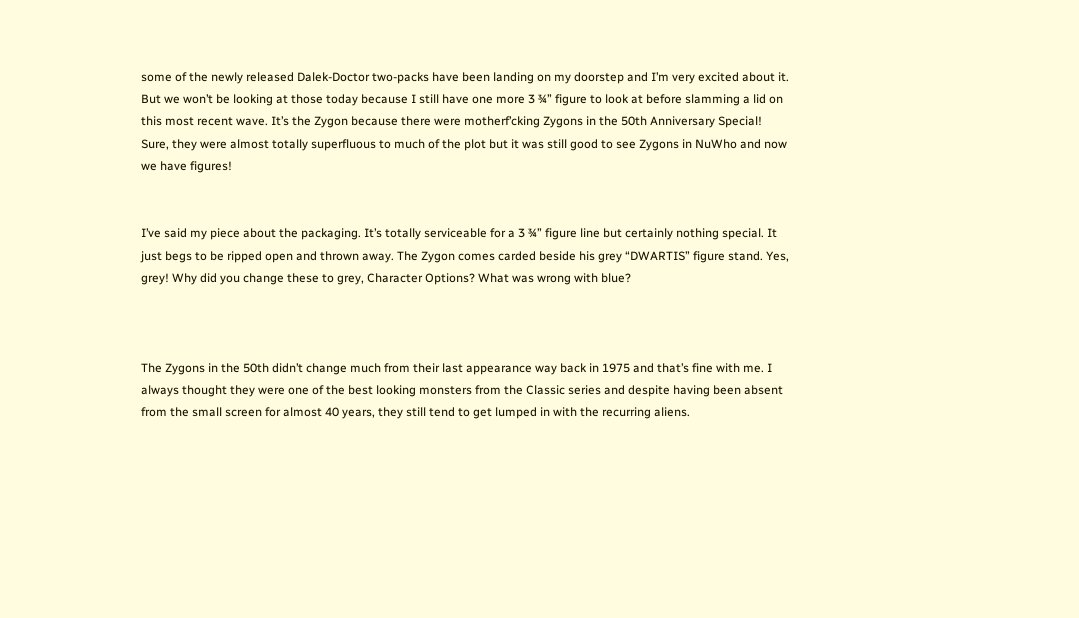some of the newly released Dalek-Doctor two-packs have been landing on my doorstep and I’m very excited about it. But we won’t be looking at those today because I still have one more 3 ¾” figure to look at before slamming a lid on this most recent wave. It’s the Zygon because there were motherf’cking Zygons in the 50th Anniversary Special! Sure, they were almost totally superfluous to much of the plot but it was still good to see Zygons in NuWho and now we have figures!


I’ve said my piece about the packaging. It’s totally serviceable for a 3 ¾” figure line but certainly nothing special. It just begs to be ripped open and thrown away. The Zygon comes carded beside his grey “DWARTIS” figure stand. Yes, grey! Why did you change these to grey, Character Options? What was wrong with blue?



The Zygons in the 50th didn’t change much from their last appearance way back in 1975 and that’s fine with me. I always thought they were one of the best looking monsters from the Classic series and despite having been absent from the small screen for almost 40 years, they still tend to get lumped in with the recurring aliens.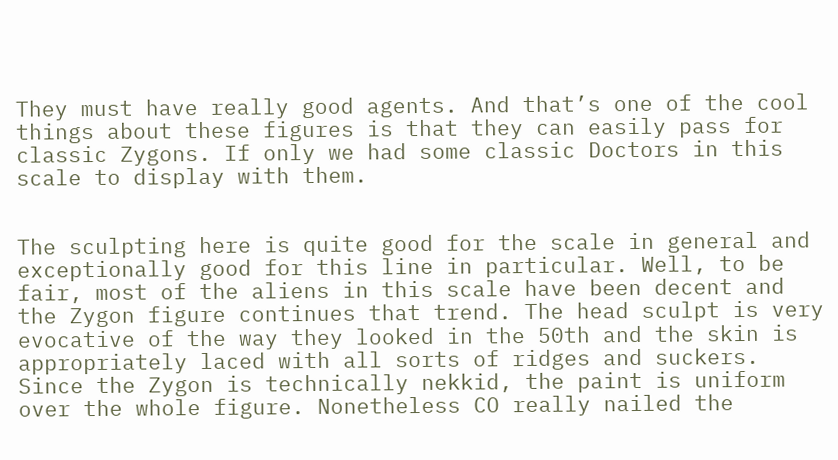They must have really good agents. And that’s one of the cool things about these figures is that they can easily pass for classic Zygons. If only we had some classic Doctors in this scale to display with them.


The sculpting here is quite good for the scale in general and exceptionally good for this line in particular. Well, to be fair, most of the aliens in this scale have been decent and the Zygon figure continues that trend. The head sculpt is very evocative of the way they looked in the 50th and the skin is appropriately laced with all sorts of ridges and suckers. Since the Zygon is technically nekkid, the paint is uniform over the whole figure. Nonetheless CO really nailed the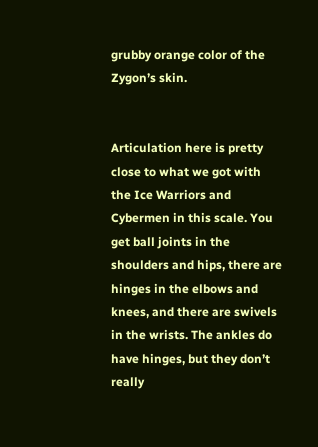grubby orange color of the Zygon’s skin.


Articulation here is pretty close to what we got with the Ice Warriors and Cybermen in this scale. You get ball joints in the shoulders and hips, there are hinges in the elbows and knees, and there are swivels in the wrists. The ankles do have hinges, but they don’t really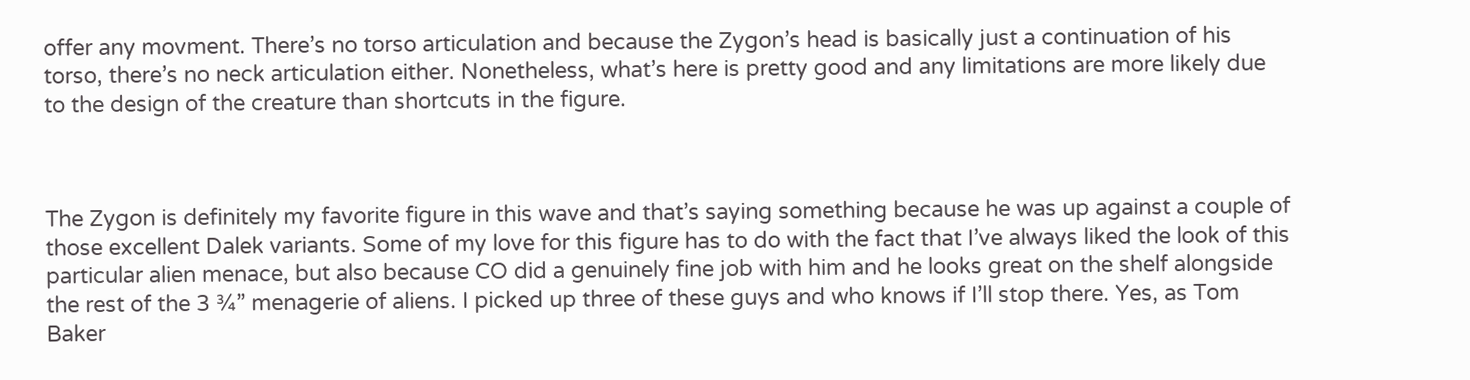offer any movment. There’s no torso articulation and because the Zygon’s head is basically just a continuation of his torso, there’s no neck articulation either. Nonetheless, what’s here is pretty good and any limitations are more likely due to the design of the creature than shortcuts in the figure.



The Zygon is definitely my favorite figure in this wave and that’s saying something because he was up against a couple of those excellent Dalek variants. Some of my love for this figure has to do with the fact that I’ve always liked the look of this particular alien menace, but also because CO did a genuinely fine job with him and he looks great on the shelf alongside the rest of the 3 ¾” menagerie of aliens. I picked up three of these guys and who knows if I’ll stop there. Yes, as Tom Baker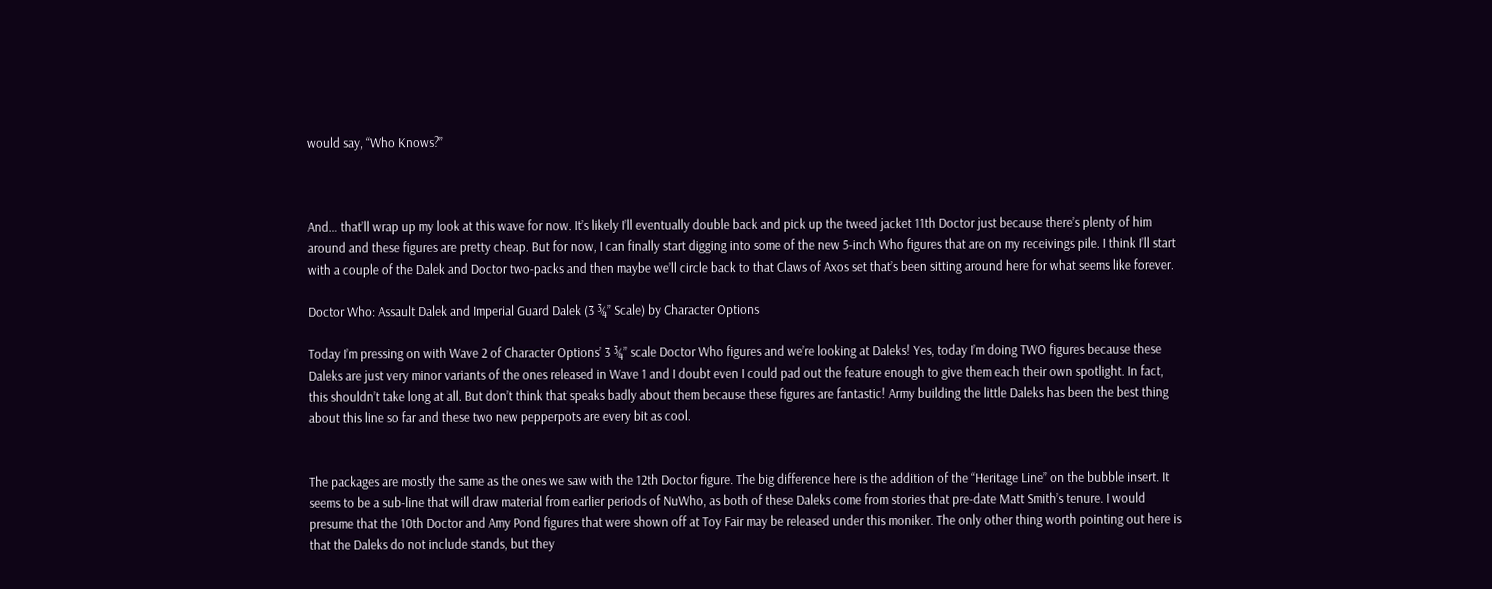would say, “Who Knows?”



And… that’ll wrap up my look at this wave for now. It’s likely I’ll eventually double back and pick up the tweed jacket 11th Doctor just because there’s plenty of him around and these figures are pretty cheap. But for now, I can finally start digging into some of the new 5-inch Who figures that are on my receivings pile. I think I’ll start with a couple of the Dalek and Doctor two-packs and then maybe we’ll circle back to that Claws of Axos set that’s been sitting around here for what seems like forever.

Doctor Who: Assault Dalek and Imperial Guard Dalek (3 ¾” Scale) by Character Options

Today I’m pressing on with Wave 2 of Character Options’ 3 ¾” scale Doctor Who figures and we’re looking at Daleks! Yes, today I’m doing TWO figures because these Daleks are just very minor variants of the ones released in Wave 1 and I doubt even I could pad out the feature enough to give them each their own spotlight. In fact, this shouldn’t take long at all. But don’t think that speaks badly about them because these figures are fantastic! Army building the little Daleks has been the best thing about this line so far and these two new pepperpots are every bit as cool.


The packages are mostly the same as the ones we saw with the 12th Doctor figure. The big difference here is the addition of the “Heritage Line” on the bubble insert. It seems to be a sub-line that will draw material from earlier periods of NuWho, as both of these Daleks come from stories that pre-date Matt Smith’s tenure. I would presume that the 10th Doctor and Amy Pond figures that were shown off at Toy Fair may be released under this moniker. The only other thing worth pointing out here is that the Daleks do not include stands, but they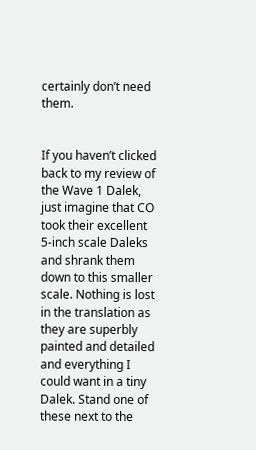certainly don’t need them.


If you haven’t clicked back to my review of the Wave 1 Dalek, just imagine that CO took their excellent 5-inch scale Daleks and shrank them down to this smaller scale. Nothing is lost in the translation as they are superbly painted and detailed and everything I could want in a tiny Dalek. Stand one of these next to the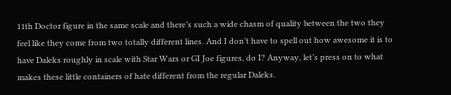11th Doctor figure in the same scale and there’s such a wide chasm of quality between the two they feel like they come from two totally different lines. And I don’t have to spell out how awesome it is to have Daleks roughly in scale with Star Wars or GI Joe figures, do I? Anyway, let’s press on to what makes these little containers of hate different from the regular Daleks.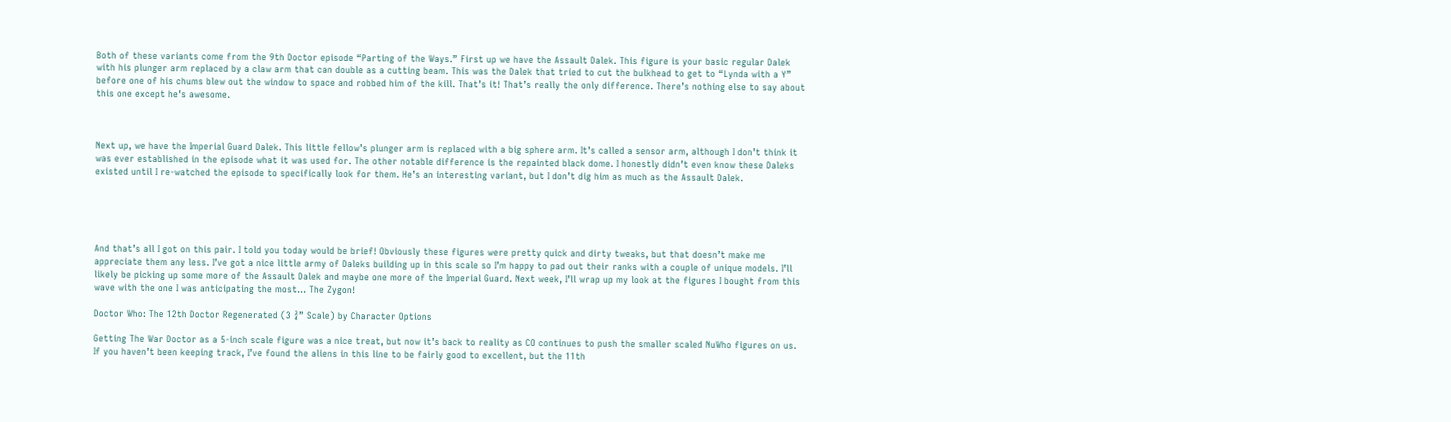Both of these variants come from the 9th Doctor episode “Parting of the Ways.” First up we have the Assault Dalek. This figure is your basic regular Dalek with his plunger arm replaced by a claw arm that can double as a cutting beam. This was the Dalek that tried to cut the bulkhead to get to “Lynda with a Y” before one of his chums blew out the window to space and robbed him of the kill. That’s it! That’s really the only difference. There’s nothing else to say about this one except he’s awesome.



Next up, we have the Imperial Guard Dalek. This little fellow’s plunger arm is replaced with a big sphere arm. It’s called a sensor arm, although I don’t think it was ever established in the episode what it was used for. The other notable difference is the repainted black dome. I honestly didn’t even know these Daleks existed until I re-watched the episode to specifically look for them. He’s an interesting variant, but I don’t dig him as much as the Assault Dalek.





And that’s all I got on this pair. I told you today would be brief! Obviously these figures were pretty quick and dirty tweaks, but that doesn’t make me appreciate them any less. I’ve got a nice little army of Daleks building up in this scale so I’m happy to pad out their ranks with a couple of unique models. I’ll likely be picking up some more of the Assault Dalek and maybe one more of the Imperial Guard. Next week, I’ll wrap up my look at the figures I bought from this wave with the one I was anticipating the most… The Zygon!

Doctor Who: The 12th Doctor Regenerated (3 ¾” Scale) by Character Options

Getting The War Doctor as a 5-inch scale figure was a nice treat, but now it’s back to reality as CO continues to push the smaller scaled NuWho figures on us. If you haven’t been keeping track, I’ve found the aliens in this line to be fairly good to excellent, but the 11th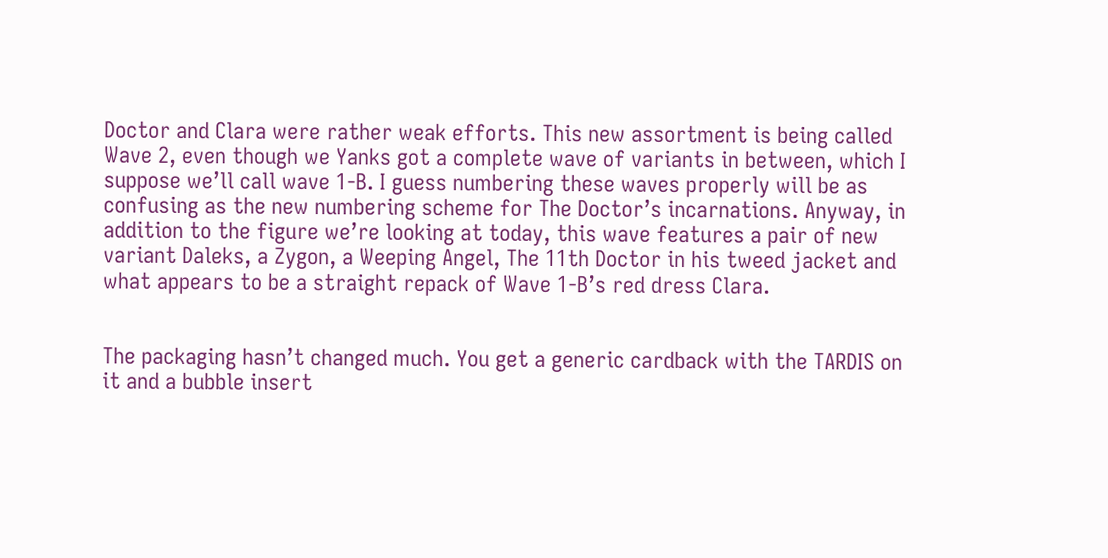Doctor and Clara were rather weak efforts. This new assortment is being called Wave 2, even though we Yanks got a complete wave of variants in between, which I suppose we’ll call wave 1-B. I guess numbering these waves properly will be as confusing as the new numbering scheme for The Doctor’s incarnations. Anyway, in addition to the figure we’re looking at today, this wave features a pair of new variant Daleks, a Zygon, a Weeping Angel, The 11th Doctor in his tweed jacket and what appears to be a straight repack of Wave 1-B’s red dress Clara.


The packaging hasn’t changed much. You get a generic cardback with the TARDIS on it and a bubble insert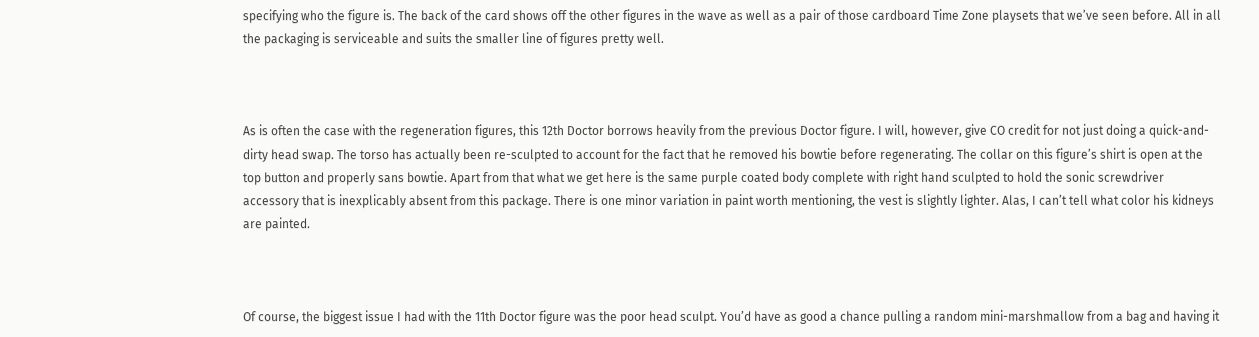specifying who the figure is. The back of the card shows off the other figures in the wave as well as a pair of those cardboard Time Zone playsets that we’ve seen before. All in all the packaging is serviceable and suits the smaller line of figures pretty well.



As is often the case with the regeneration figures, this 12th Doctor borrows heavily from the previous Doctor figure. I will, however, give CO credit for not just doing a quick-and-dirty head swap. The torso has actually been re-sculpted to account for the fact that he removed his bowtie before regenerating. The collar on this figure’s shirt is open at the top button and properly sans bowtie. Apart from that what we get here is the same purple coated body complete with right hand sculpted to hold the sonic screwdriver accessory that is inexplicably absent from this package. There is one minor variation in paint worth mentioning, the vest is slightly lighter. Alas, I can’t tell what color his kidneys are painted.



Of course, the biggest issue I had with the 11th Doctor figure was the poor head sculpt. You’d have as good a chance pulling a random mini-marshmallow from a bag and having it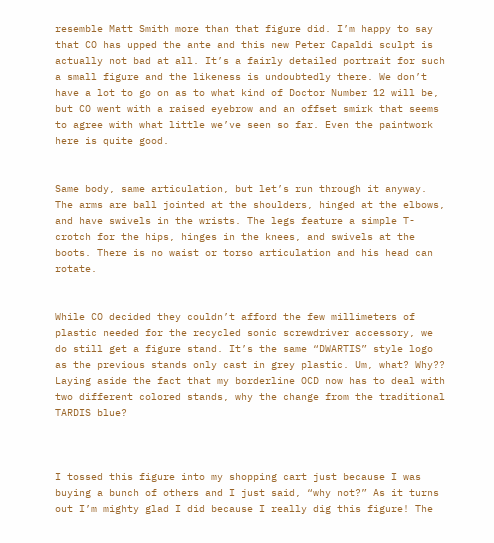resemble Matt Smith more than that figure did. I’m happy to say that CO has upped the ante and this new Peter Capaldi sculpt is actually not bad at all. It’s a fairly detailed portrait for such a small figure and the likeness is undoubtedly there. We don’t have a lot to go on as to what kind of Doctor Number 12 will be, but CO went with a raised eyebrow and an offset smirk that seems to agree with what little we’ve seen so far. Even the paintwork here is quite good.


Same body, same articulation, but let’s run through it anyway. The arms are ball jointed at the shoulders, hinged at the elbows, and have swivels in the wrists. The legs feature a simple T-crotch for the hips, hinges in the knees, and swivels at the boots. There is no waist or torso articulation and his head can rotate.


While CO decided they couldn’t afford the few millimeters of plastic needed for the recycled sonic screwdriver accessory, we do still get a figure stand. It’s the same “DWARTIS” style logo as the previous stands only cast in grey plastic. Um, what? Why?? Laying aside the fact that my borderline OCD now has to deal with two different colored stands, why the change from the traditional TARDIS blue?



I tossed this figure into my shopping cart just because I was buying a bunch of others and I just said, “why not?” As it turns out I’m mighty glad I did because I really dig this figure! The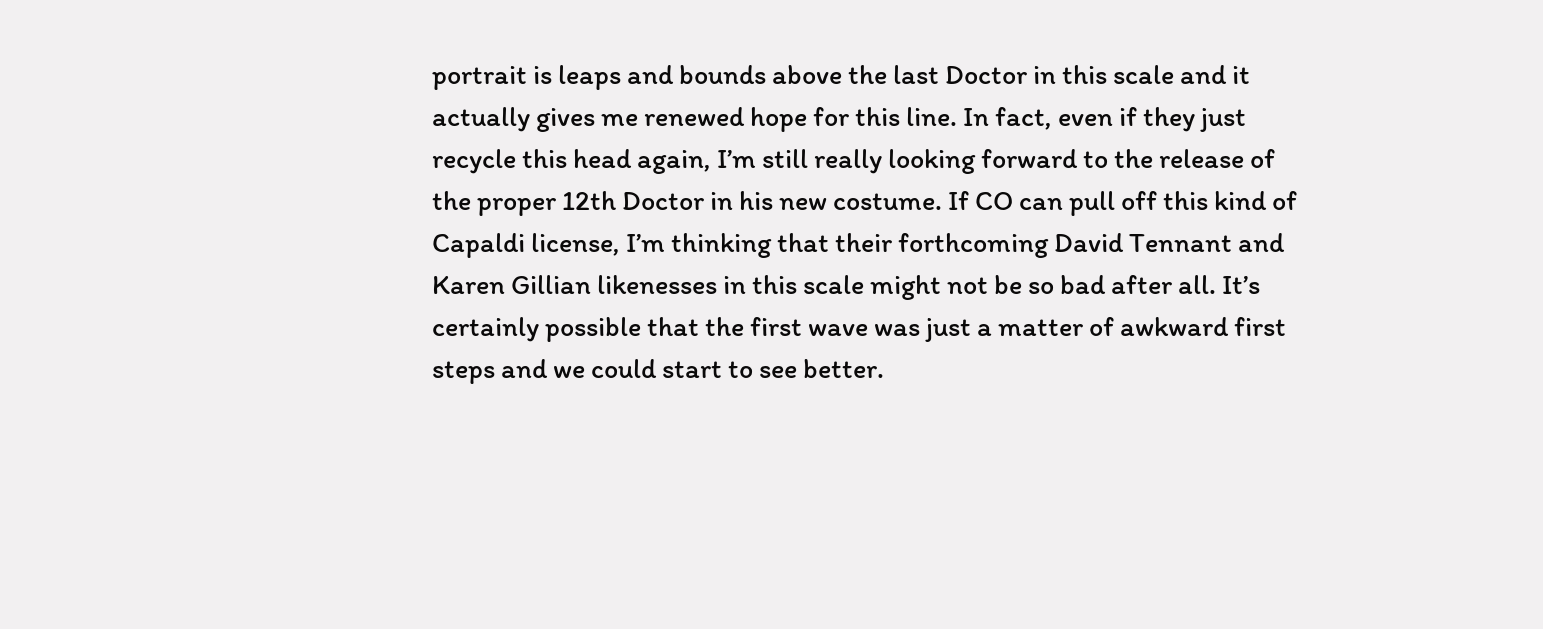portrait is leaps and bounds above the last Doctor in this scale and it actually gives me renewed hope for this line. In fact, even if they just recycle this head again, I’m still really looking forward to the release of the proper 12th Doctor in his new costume. If CO can pull off this kind of Capaldi license, I’m thinking that their forthcoming David Tennant and Karen Gillian likenesses in this scale might not be so bad after all. It’s certainly possible that the first wave was just a matter of awkward first steps and we could start to see better.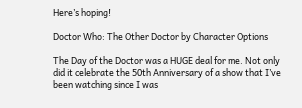Here’s hoping!

Doctor Who: The Other Doctor by Character Options

The Day of the Doctor was a HUGE deal for me. Not only did it celebrate the 50th Anniversary of a show that I’ve been watching since I was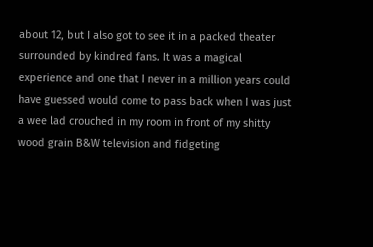about 12, but I also got to see it in a packed theater surrounded by kindred fans. It was a magical experience and one that I never in a million years could have guessed would come to pass back when I was just a wee lad crouched in my room in front of my shitty wood grain B&W television and fidgeting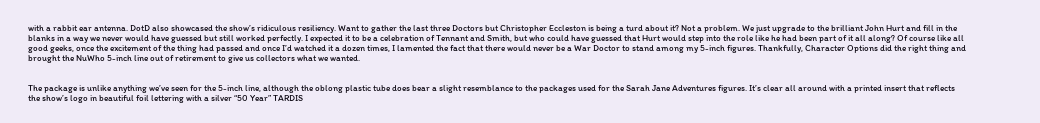with a rabbit ear antenna. DotD also showcased the show’s ridiculous resiliency. Want to gather the last three Doctors but Christopher Eccleston is being a turd about it? Not a problem. We just upgrade to the brilliant John Hurt and fill in the blanks in a way we never would have guessed but still worked perfectly. I expected it to be a celebration of Tennant and Smith, but who could have guessed that Hurt would step into the role like he had been part of it all along? Of course like all good geeks, once the excitement of the thing had passed and once I’d watched it a dozen times, I lamented the fact that there would never be a War Doctor to stand among my 5-inch figures. Thankfully, Character Options did the right thing and brought the NuWho 5-inch line out of retirement to give us collectors what we wanted.


The package is unlike anything we’ve seen for the 5-inch line, although the oblong plastic tube does bear a slight resemblance to the packages used for the Sarah Jane Adventures figures. It’s clear all around with a printed insert that reflects the show’s logo in beautiful foil lettering with a silver “50 Year” TARDIS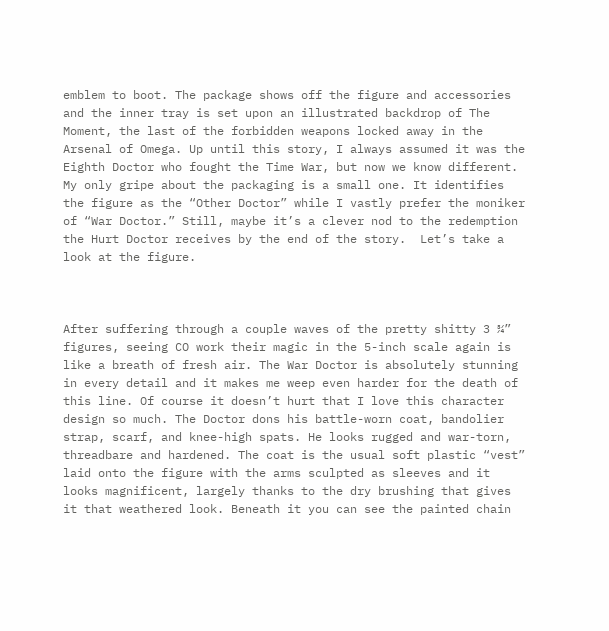emblem to boot. The package shows off the figure and accessories and the inner tray is set upon an illustrated backdrop of The Moment, the last of the forbidden weapons locked away in the Arsenal of Omega. Up until this story, I always assumed it was the Eighth Doctor who fought the Time War, but now we know different. My only gripe about the packaging is a small one. It identifies the figure as the “Other Doctor” while I vastly prefer the moniker of “War Doctor.” Still, maybe it’s a clever nod to the redemption the Hurt Doctor receives by the end of the story.  Let’s take a look at the figure.



After suffering through a couple waves of the pretty shitty 3 ¾” figures, seeing CO work their magic in the 5-inch scale again is like a breath of fresh air. The War Doctor is absolutely stunning in every detail and it makes me weep even harder for the death of this line. Of course it doesn’t hurt that I love this character design so much. The Doctor dons his battle-worn coat, bandolier strap, scarf, and knee-high spats. He looks rugged and war-torn, threadbare and hardened. The coat is the usual soft plastic “vest” laid onto the figure with the arms sculpted as sleeves and it looks magnificent, largely thanks to the dry brushing that gives it that weathered look. Beneath it you can see the painted chain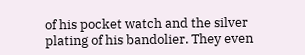of his pocket watch and the silver plating of his bandolier. They even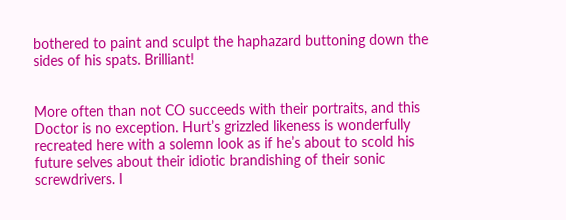bothered to paint and sculpt the haphazard buttoning down the sides of his spats. Brilliant!


More often than not CO succeeds with their portraits, and this Doctor is no exception. Hurt’s grizzled likeness is wonderfully recreated here with a solemn look as if he’s about to scold his future selves about their idiotic brandishing of their sonic screwdrivers. I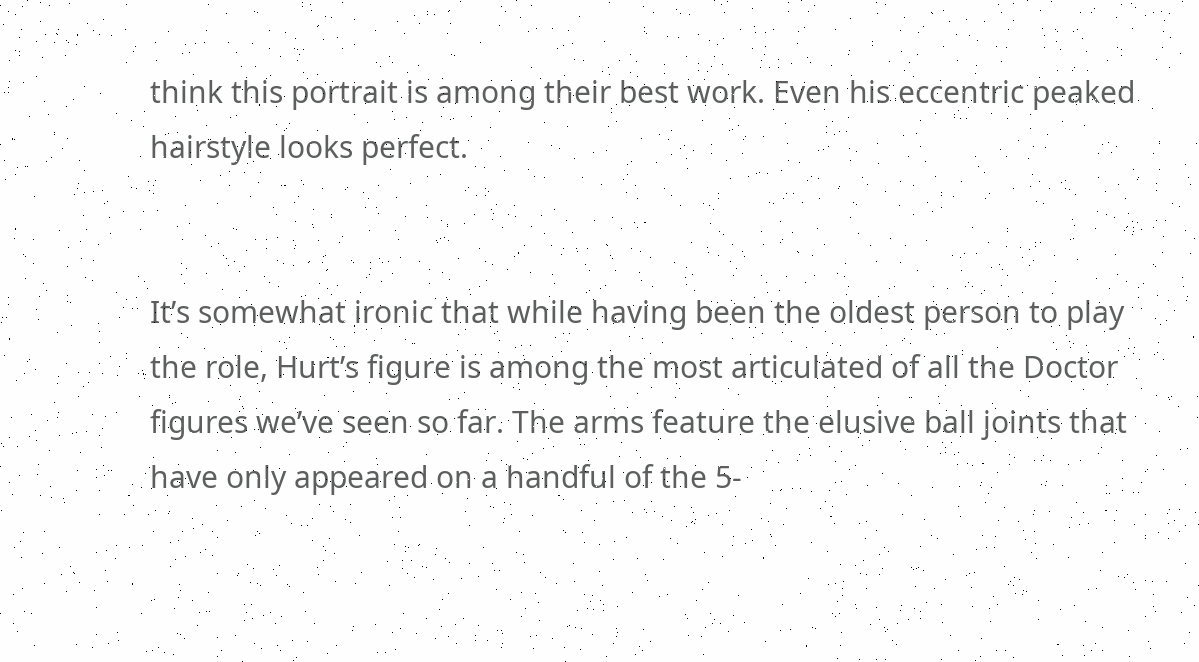think this portrait is among their best work. Even his eccentric peaked hairstyle looks perfect.


It’s somewhat ironic that while having been the oldest person to play the role, Hurt’s figure is among the most articulated of all the Doctor figures we’ve seen so far. The arms feature the elusive ball joints that have only appeared on a handful of the 5-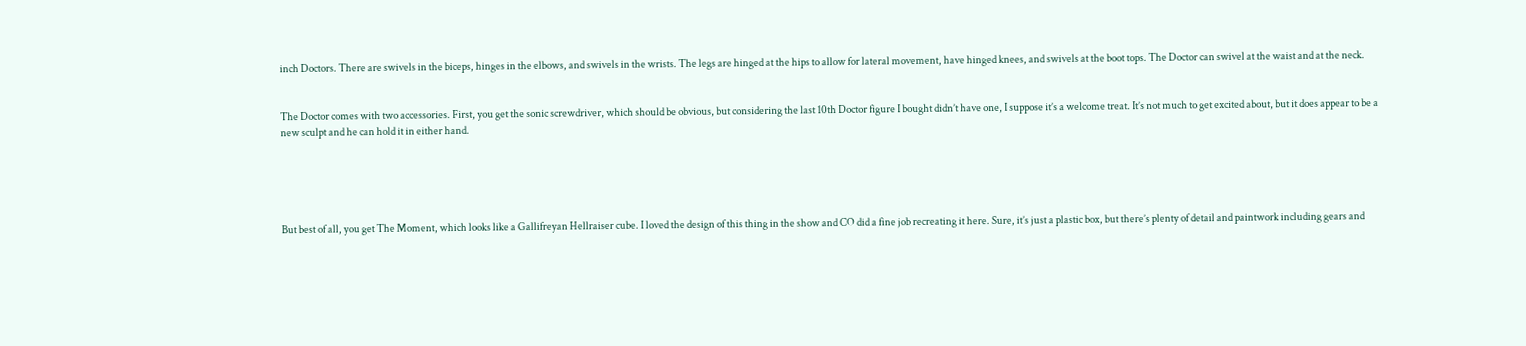inch Doctors. There are swivels in the biceps, hinges in the elbows, and swivels in the wrists. The legs are hinged at the hips to allow for lateral movement, have hinged knees, and swivels at the boot tops. The Doctor can swivel at the waist and at the neck.


The Doctor comes with two accessories. First, you get the sonic screwdriver, which should be obvious, but considering the last 10th Doctor figure I bought didn’t have one, I suppose it’s a welcome treat. It’s not much to get excited about, but it does appear to be a new sculpt and he can hold it in either hand.





But best of all, you get The Moment, which looks like a Gallifreyan Hellraiser cube. I loved the design of this thing in the show and CO did a fine job recreating it here. Sure, it’s just a plastic box, but there’s plenty of detail and paintwork including gears and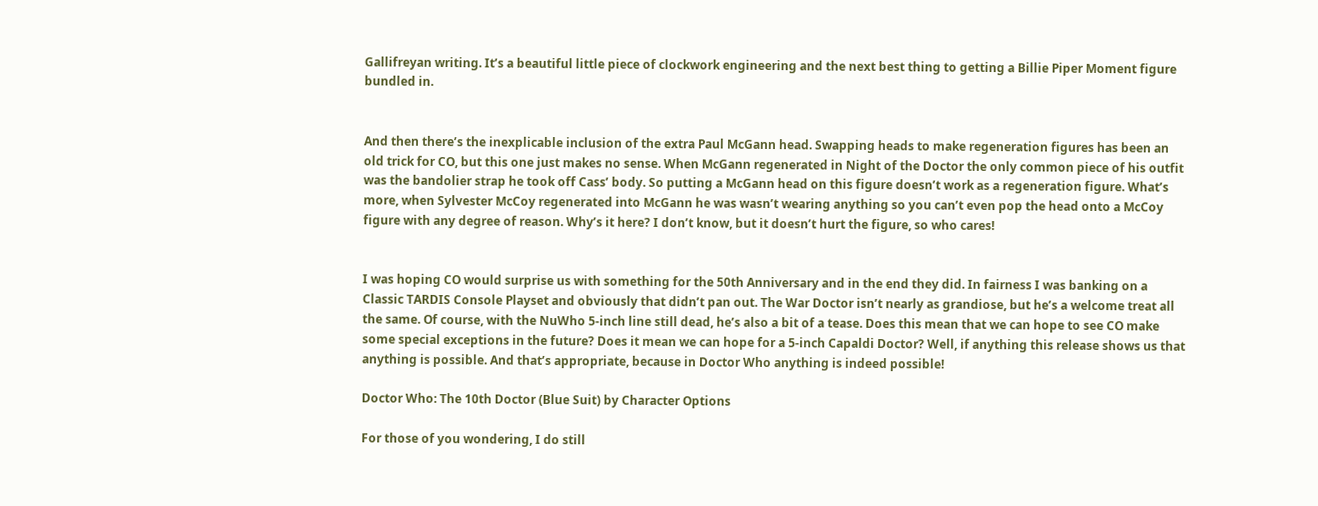Gallifreyan writing. It’s a beautiful little piece of clockwork engineering and the next best thing to getting a Billie Piper Moment figure bundled in.


And then there’s the inexplicable inclusion of the extra Paul McGann head. Swapping heads to make regeneration figures has been an old trick for CO, but this one just makes no sense. When McGann regenerated in Night of the Doctor the only common piece of his outfit was the bandolier strap he took off Cass’ body. So putting a McGann head on this figure doesn’t work as a regeneration figure. What’s more, when Sylvester McCoy regenerated into McGann he was wasn’t wearing anything so you can’t even pop the head onto a McCoy figure with any degree of reason. Why’s it here? I don’t know, but it doesn’t hurt the figure, so who cares!


I was hoping CO would surprise us with something for the 50th Anniversary and in the end they did. In fairness I was banking on a Classic TARDIS Console Playset and obviously that didn’t pan out. The War Doctor isn’t nearly as grandiose, but he’s a welcome treat all the same. Of course, with the NuWho 5-inch line still dead, he’s also a bit of a tease. Does this mean that we can hope to see CO make some special exceptions in the future? Does it mean we can hope for a 5-inch Capaldi Doctor? Well, if anything this release shows us that anything is possible. And that’s appropriate, because in Doctor Who anything is indeed possible!

Doctor Who: The 10th Doctor (Blue Suit) by Character Options

For those of you wondering, I do still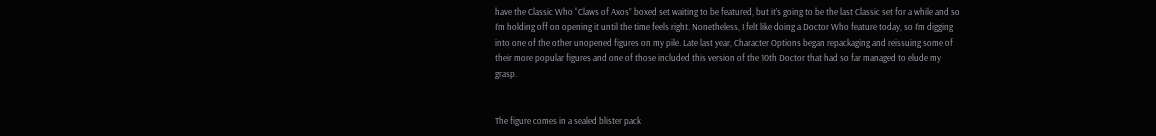have the Classic Who “Claws of Axos” boxed set waiting to be featured, but it’s going to be the last Classic set for a while and so I’m holding off on opening it until the time feels right. Nonetheless, I felt like doing a Doctor Who feature today, so I’m digging into one of the other unopened figures on my pile. Late last year, Character Options began repackaging and reissuing some of their more popular figures and one of those included this version of the 10th Doctor that had so far managed to elude my grasp.


The figure comes in a sealed blister pack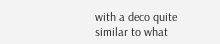with a deco quite similar to what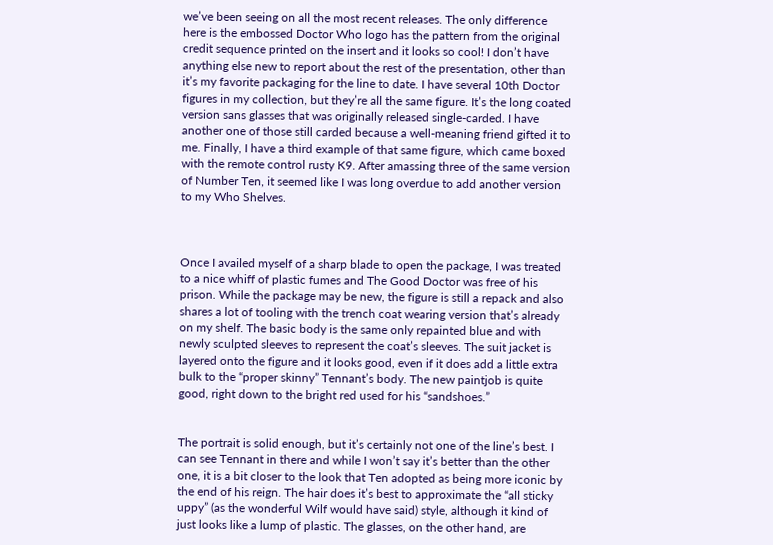we’ve been seeing on all the most recent releases. The only difference here is the embossed Doctor Who logo has the pattern from the original credit sequence printed on the insert and it looks so cool! I don’t have anything else new to report about the rest of the presentation, other than it’s my favorite packaging for the line to date. I have several 10th Doctor figures in my collection, but they’re all the same figure. It’s the long coated version sans glasses that was originally released single-carded. I have another one of those still carded because a well-meaning friend gifted it to me. Finally, I have a third example of that same figure, which came boxed with the remote control rusty K9. After amassing three of the same version of Number Ten, it seemed like I was long overdue to add another version to my Who Shelves.



Once I availed myself of a sharp blade to open the package, I was treated to a nice whiff of plastic fumes and The Good Doctor was free of his prison. While the package may be new, the figure is still a repack and also shares a lot of tooling with the trench coat wearing version that’s already on my shelf. The basic body is the same only repainted blue and with newly sculpted sleeves to represent the coat’s sleeves. The suit jacket is layered onto the figure and it looks good, even if it does add a little extra bulk to the “proper skinny” Tennant’s body. The new paintjob is quite good, right down to the bright red used for his “sandshoes.”


The portrait is solid enough, but it’s certainly not one of the line’s best. I can see Tennant in there and while I won’t say it’s better than the other one, it is a bit closer to the look that Ten adopted as being more iconic by the end of his reign. The hair does it’s best to approximate the “all sticky uppy” (as the wonderful Wilf would have said) style, although it kind of just looks like a lump of plastic. The glasses, on the other hand, are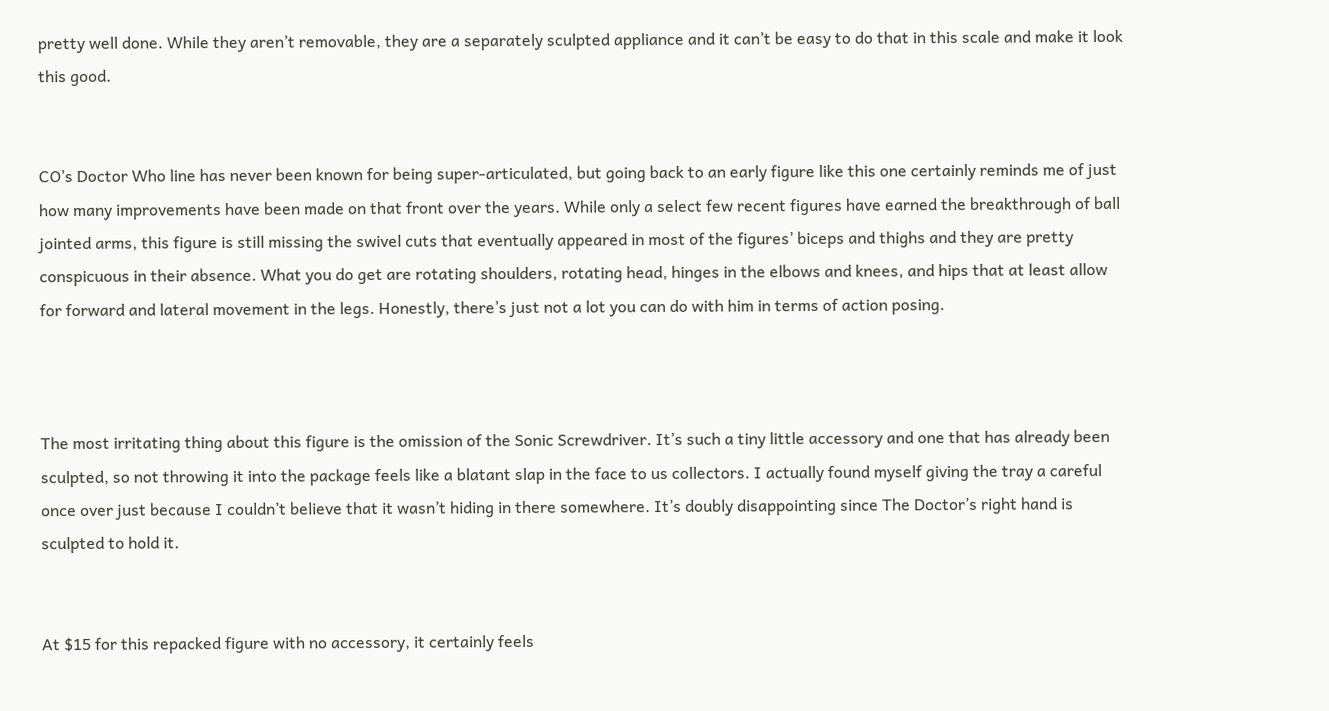pretty well done. While they aren’t removable, they are a separately sculpted appliance and it can’t be easy to do that in this scale and make it look this good.


CO’s Doctor Who line has never been known for being super-articulated, but going back to an early figure like this one certainly reminds me of just how many improvements have been made on that front over the years. While only a select few recent figures have earned the breakthrough of ball jointed arms, this figure is still missing the swivel cuts that eventually appeared in most of the figures’ biceps and thighs and they are pretty conspicuous in their absence. What you do get are rotating shoulders, rotating head, hinges in the elbows and knees, and hips that at least allow for forward and lateral movement in the legs. Honestly, there’s just not a lot you can do with him in terms of action posing.



The most irritating thing about this figure is the omission of the Sonic Screwdriver. It’s such a tiny little accessory and one that has already been sculpted, so not throwing it into the package feels like a blatant slap in the face to us collectors. I actually found myself giving the tray a careful once over just because I couldn’t believe that it wasn’t hiding in there somewhere. It’s doubly disappointing since The Doctor’s right hand is sculpted to hold it.


At $15 for this repacked figure with no accessory, it certainly feels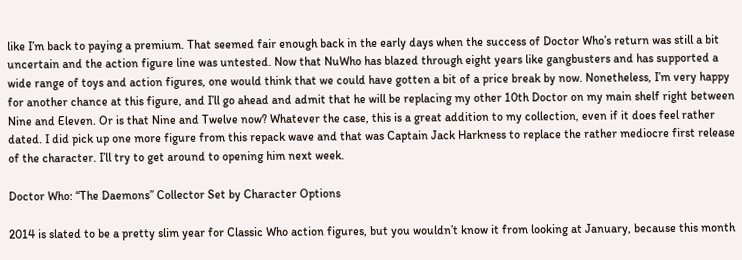like I’m back to paying a premium. That seemed fair enough back in the early days when the success of Doctor Who’s return was still a bit uncertain and the action figure line was untested. Now that NuWho has blazed through eight years like gangbusters and has supported a wide range of toys and action figures, one would think that we could have gotten a bit of a price break by now. Nonetheless, I’m very happy for another chance at this figure, and I’ll go ahead and admit that he will be replacing my other 10th Doctor on my main shelf right between Nine and Eleven. Or is that Nine and Twelve now? Whatever the case, this is a great addition to my collection, even if it does feel rather dated. I did pick up one more figure from this repack wave and that was Captain Jack Harkness to replace the rather mediocre first release of the character. I’ll try to get around to opening him next week.

Doctor Who: “The Daemons” Collector Set by Character Options

2014 is slated to be a pretty slim year for Classic Who action figures, but you wouldn’t know it from looking at January, because this month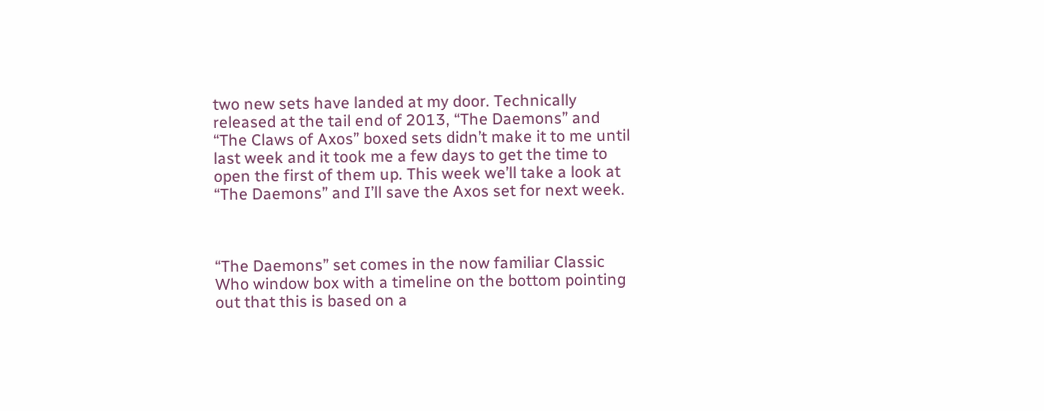two new sets have landed at my door. Technically released at the tail end of 2013, “The Daemons” and “The Claws of Axos” boxed sets didn’t make it to me until last week and it took me a few days to get the time to open the first of them up. This week we’ll take a look at “The Daemons” and I’ll save the Axos set for next week.



“The Daemons” set comes in the now familiar Classic Who window box with a timeline on the bottom pointing out that this is based on a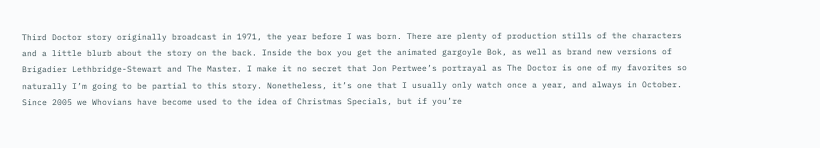Third Doctor story originally broadcast in 1971, the year before I was born. There are plenty of production stills of the characters and a little blurb about the story on the back. Inside the box you get the animated gargoyle Bok, as well as brand new versions of Brigadier Lethbridge-Stewart and The Master. I make it no secret that Jon Pertwee’s portrayal as The Doctor is one of my favorites so naturally I’m going to be partial to this story. Nonetheless, it’s one that I usually only watch once a year, and always in October. Since 2005 we Whovians have become used to the idea of Christmas Specials, but if you’re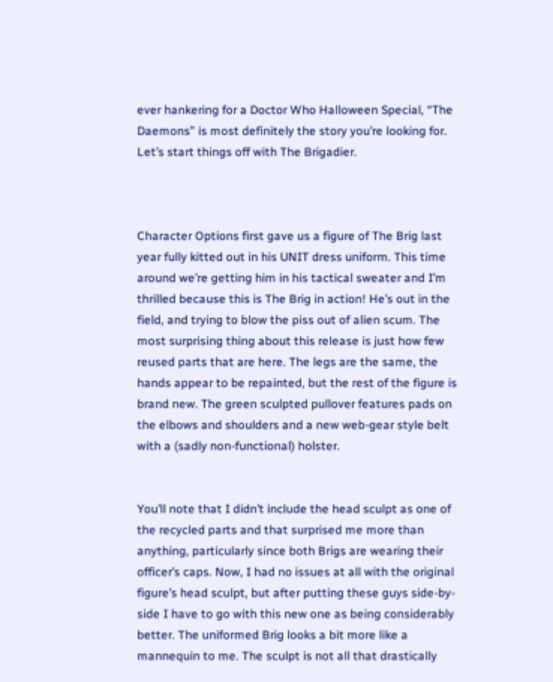ever hankering for a Doctor Who Halloween Special, “The Daemons” is most definitely the story you’re looking for. Let’s start things off with The Brigadier.



Character Options first gave us a figure of The Brig last year fully kitted out in his UNIT dress uniform. This time around we’re getting him in his tactical sweater and I’m thrilled because this is The Brig in action! He’s out in the field, and trying to blow the piss out of alien scum. The most surprising thing about this release is just how few reused parts that are here. The legs are the same, the hands appear to be repainted, but the rest of the figure is brand new. The green sculpted pullover features pads on the elbows and shoulders and a new web-gear style belt with a (sadly non-functional) holster.


You’ll note that I didn’t include the head sculpt as one of the recycled parts and that surprised me more than anything, particularly since both Brigs are wearing their officer’s caps. Now, I had no issues at all with the original figure’s head sculpt, but after putting these guys side-by-side I have to go with this new one as being considerably better. The uniformed Brig looks a bit more like a mannequin to me. The sculpt is not all that drastically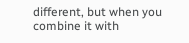different, but when you combine it with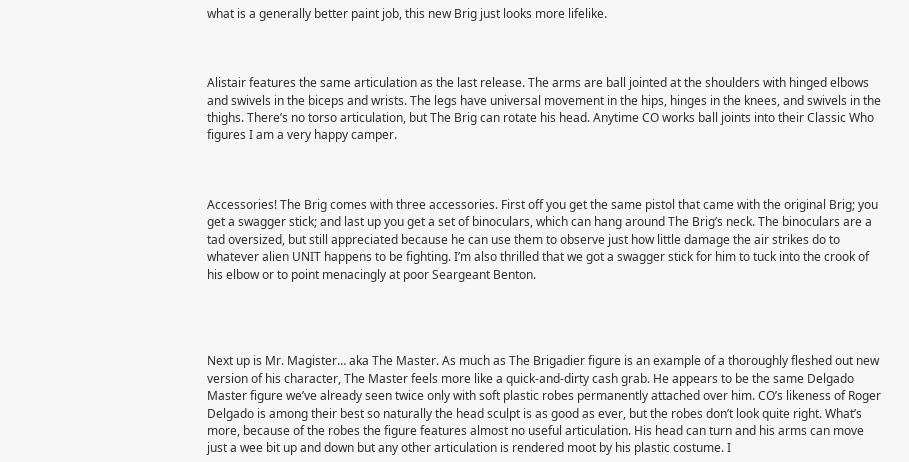what is a generally better paint job, this new Brig just looks more lifelike.



Alistair features the same articulation as the last release. The arms are ball jointed at the shoulders with hinged elbows and swivels in the biceps and wrists. The legs have universal movement in the hips, hinges in the knees, and swivels in the thighs. There’s no torso articulation, but The Brig can rotate his head. Anytime CO works ball joints into their Classic Who figures I am a very happy camper.



Accessories! The Brig comes with three accessories. First off you get the same pistol that came with the original Brig; you get a swagger stick; and last up you get a set of binoculars, which can hang around The Brig’s neck. The binoculars are a tad oversized, but still appreciated because he can use them to observe just how little damage the air strikes do to whatever alien UNIT happens to be fighting. I’m also thrilled that we got a swagger stick for him to tuck into the crook of his elbow or to point menacingly at poor Seargeant Benton.




Next up is Mr. Magister… aka The Master. As much as The Brigadier figure is an example of a thoroughly fleshed out new version of his character, The Master feels more like a quick-and-dirty cash grab. He appears to be the same Delgado Master figure we’ve already seen twice only with soft plastic robes permanently attached over him. CO’s likeness of Roger Delgado is among their best so naturally the head sculpt is as good as ever, but the robes don’t look quite right. What’s more, because of the robes the figure features almost no useful articulation. His head can turn and his arms can move just a wee bit up and down but any other articulation is rendered moot by his plastic costume. I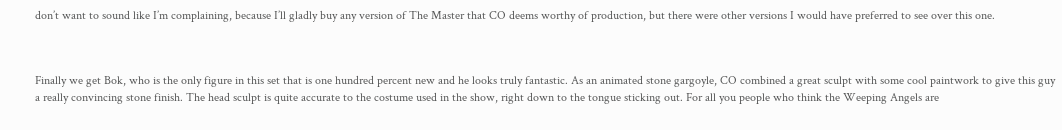don’t want to sound like I’m complaining, because I’ll gladly buy any version of The Master that CO deems worthy of production, but there were other versions I would have preferred to see over this one.



Finally we get Bok, who is the only figure in this set that is one hundred percent new and he looks truly fantastic. As an animated stone gargoyle, CO combined a great sculpt with some cool paintwork to give this guy a really convincing stone finish. The head sculpt is quite accurate to the costume used in the show, right down to the tongue sticking out. For all you people who think the Weeping Angels are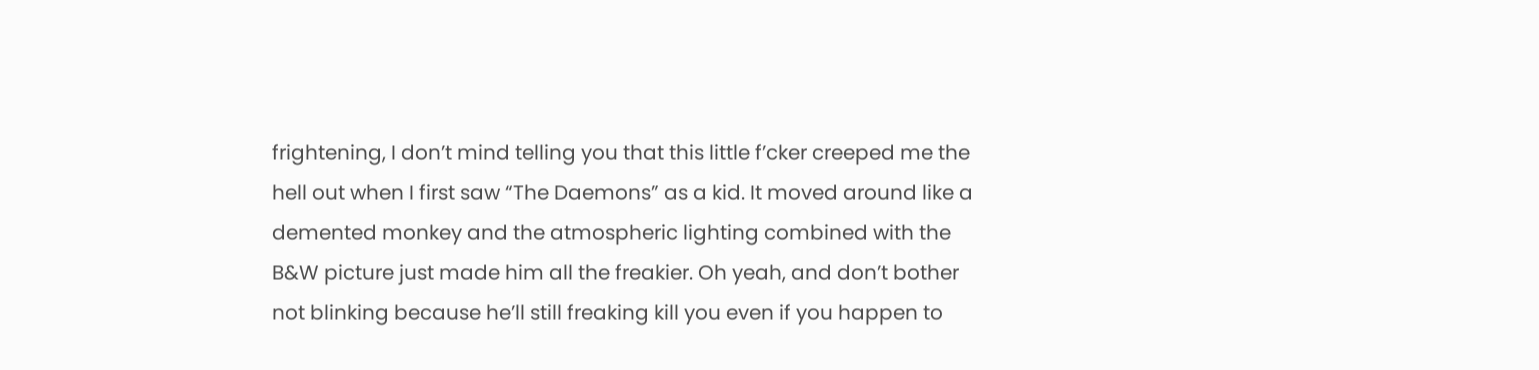frightening, I don’t mind telling you that this little f’cker creeped me the hell out when I first saw “The Daemons” as a kid. It moved around like a demented monkey and the atmospheric lighting combined with the B&W picture just made him all the freakier. Oh yeah, and don’t bother not blinking because he’ll still freaking kill you even if you happen to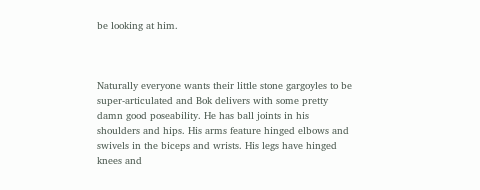be looking at him.



Naturally everyone wants their little stone gargoyles to be super-articulated and Bok delivers with some pretty damn good poseability. He has ball joints in his shoulders and hips. His arms feature hinged elbows and swivels in the biceps and wrists. His legs have hinged knees and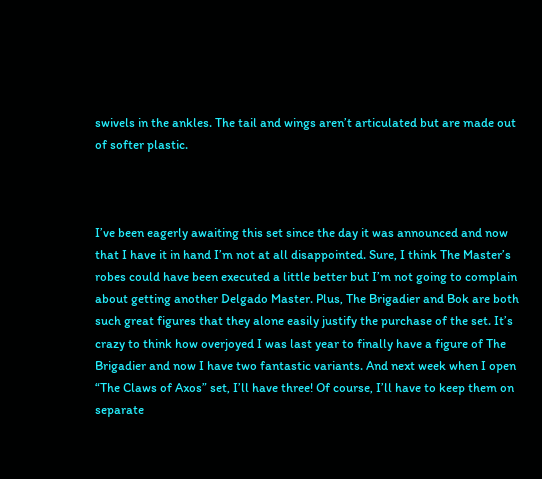swivels in the ankles. The tail and wings aren’t articulated but are made out of softer plastic.



I’ve been eagerly awaiting this set since the day it was announced and now that I have it in hand I’m not at all disappointed. Sure, I think The Master’s robes could have been executed a little better but I’m not going to complain about getting another Delgado Master. Plus, The Brigadier and Bok are both such great figures that they alone easily justify the purchase of the set. It’s crazy to think how overjoyed I was last year to finally have a figure of The Brigadier and now I have two fantastic variants. And next week when I open “The Claws of Axos” set, I’ll have three! Of course, I’ll have to keep them on separate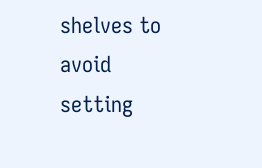shelves to avoid setting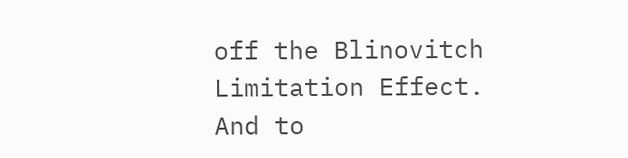off the Blinovitch Limitation Effect. And to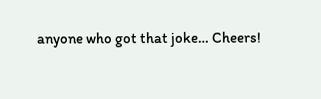anyone who got that joke… Cheers!